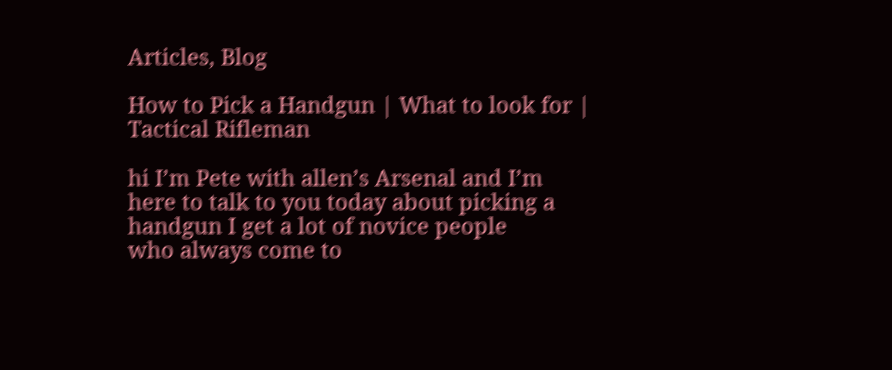Articles, Blog

How to Pick a Handgun | What to look for | Tactical Rifleman

hi I’m Pete with allen’s Arsenal and I’m
here to talk to you today about picking a handgun I get a lot of novice people
who always come to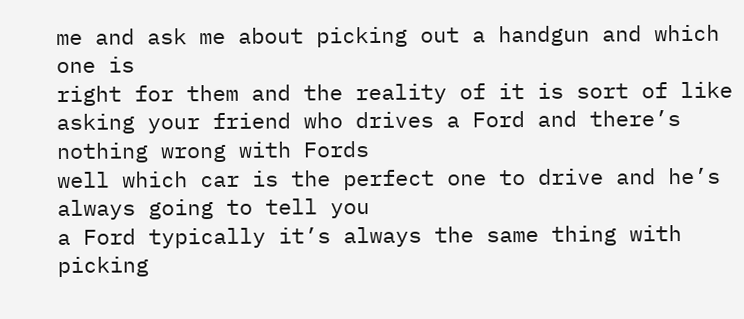me and ask me about picking out a handgun and which one is
right for them and the reality of it is sort of like
asking your friend who drives a Ford and there’s nothing wrong with Fords
well which car is the perfect one to drive and he’s always going to tell you
a Ford typically it’s always the same thing with picking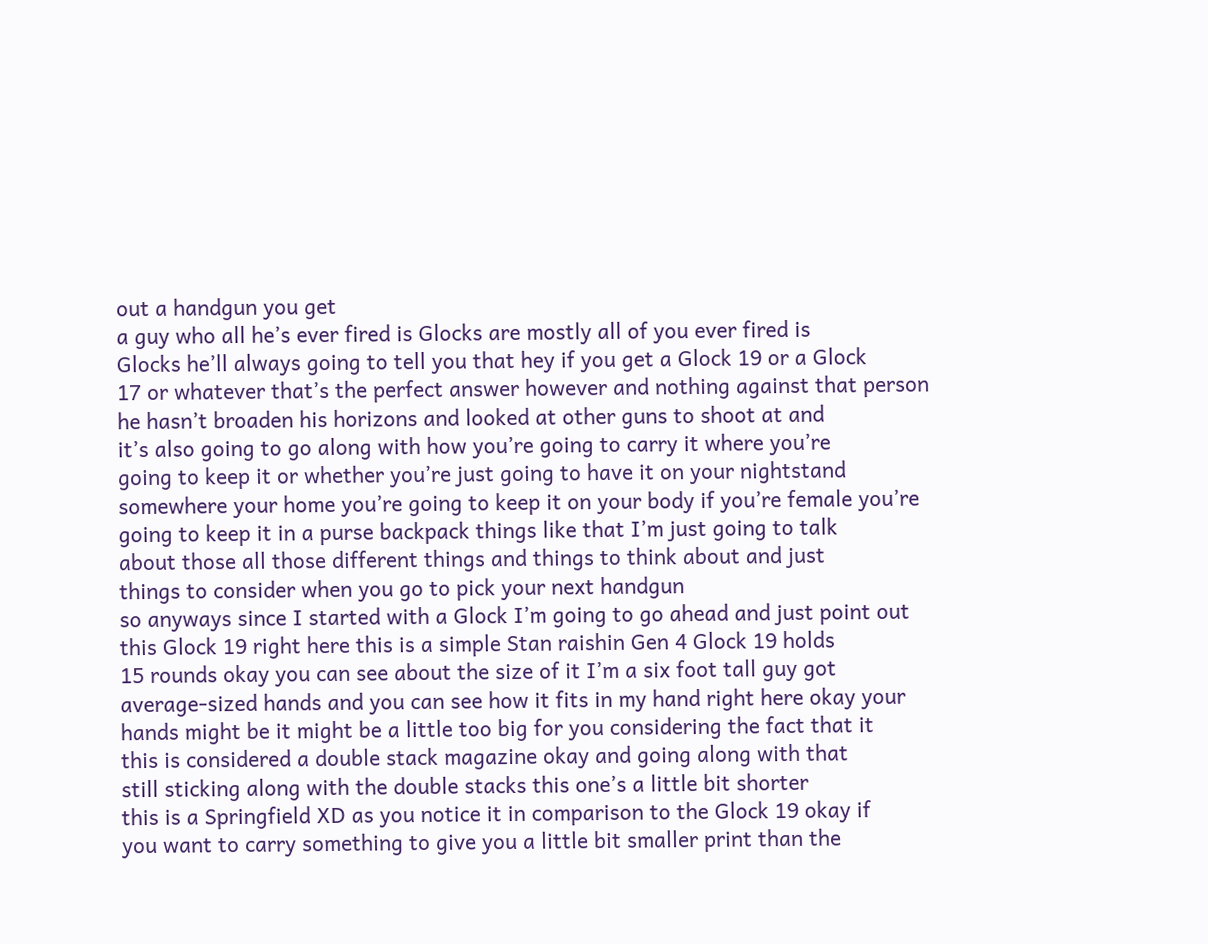out a handgun you get
a guy who all he’s ever fired is Glocks are mostly all of you ever fired is
Glocks he’ll always going to tell you that hey if you get a Glock 19 or a Glock
17 or whatever that’s the perfect answer however and nothing against that person
he hasn’t broaden his horizons and looked at other guns to shoot at and
it’s also going to go along with how you’re going to carry it where you’re
going to keep it or whether you’re just going to have it on your nightstand
somewhere your home you’re going to keep it on your body if you’re female you’re
going to keep it in a purse backpack things like that I’m just going to talk
about those all those different things and things to think about and just
things to consider when you go to pick your next handgun
so anyways since I started with a Glock I’m going to go ahead and just point out
this Glock 19 right here this is a simple Stan raishin Gen 4 Glock 19 holds
15 rounds okay you can see about the size of it I’m a six foot tall guy got
average-sized hands and you can see how it fits in my hand right here okay your
hands might be it might be a little too big for you considering the fact that it
this is considered a double stack magazine okay and going along with that
still sticking along with the double stacks this one’s a little bit shorter
this is a Springfield XD as you notice it in comparison to the Glock 19 okay if
you want to carry something to give you a little bit smaller print than the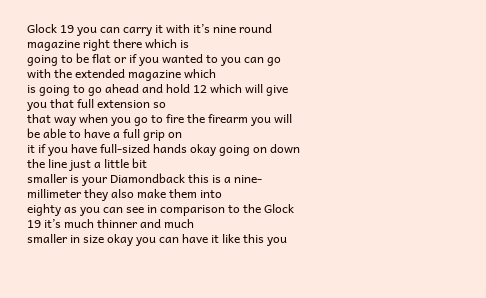Glock 19 you can carry it with it’s nine round magazine right there which is
going to be flat or if you wanted to you can go with the extended magazine which
is going to go ahead and hold 12 which will give you that full extension so
that way when you go to fire the firearm you will be able to have a full grip on
it if you have full-sized hands okay going on down the line just a little bit
smaller is your Diamondback this is a nine-millimeter they also make them into
eighty as you can see in comparison to the Glock 19 it’s much thinner and much
smaller in size okay you can have it like this you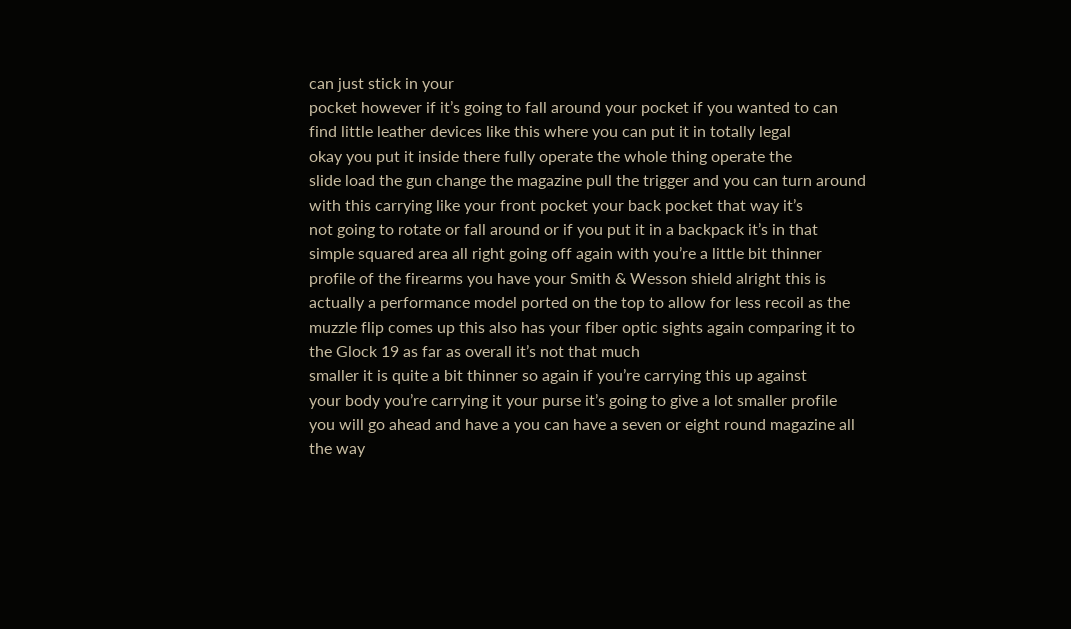can just stick in your
pocket however if it’s going to fall around your pocket if you wanted to can
find little leather devices like this where you can put it in totally legal
okay you put it inside there fully operate the whole thing operate the
slide load the gun change the magazine pull the trigger and you can turn around
with this carrying like your front pocket your back pocket that way it’s
not going to rotate or fall around or if you put it in a backpack it’s in that
simple squared area all right going off again with you’re a little bit thinner
profile of the firearms you have your Smith & Wesson shield alright this is
actually a performance model ported on the top to allow for less recoil as the
muzzle flip comes up this also has your fiber optic sights again comparing it to
the Glock 19 as far as overall it’s not that much
smaller it is quite a bit thinner so again if you’re carrying this up against
your body you’re carrying it your purse it’s going to give a lot smaller profile
you will go ahead and have a you can have a seven or eight round magazine all
the way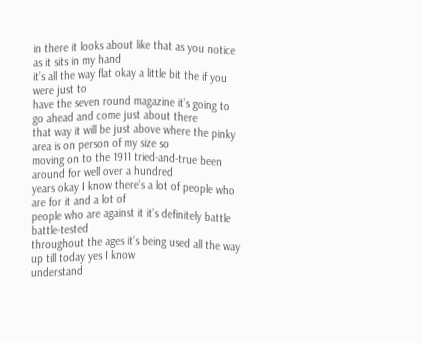in there it looks about like that as you notice as it sits in my hand
it’s all the way flat okay a little bit the if you were just to
have the seven round magazine it’s going to go ahead and come just about there
that way it will be just above where the pinky area is on person of my size so
moving on to the 1911 tried-and-true been around for well over a hundred
years okay I know there’s a lot of people who are for it and a lot of
people who are against it it’s definitely battle battle-tested
throughout the ages it’s being used all the way up till today yes I know
understand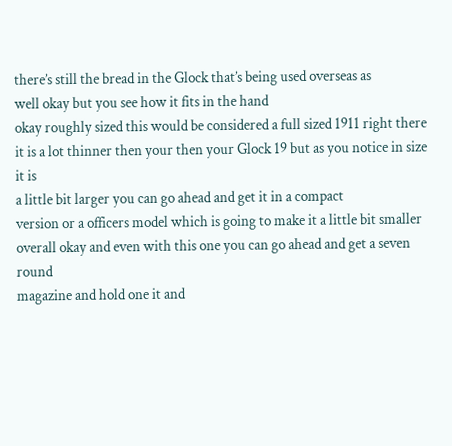there’s still the bread in the Glock that’s being used overseas as
well okay but you see how it fits in the hand
okay roughly sized this would be considered a full sized 1911 right there
it is a lot thinner then your then your Glock 19 but as you notice in size it is
a little bit larger you can go ahead and get it in a compact
version or a officers model which is going to make it a little bit smaller
overall okay and even with this one you can go ahead and get a seven round
magazine and hold one it and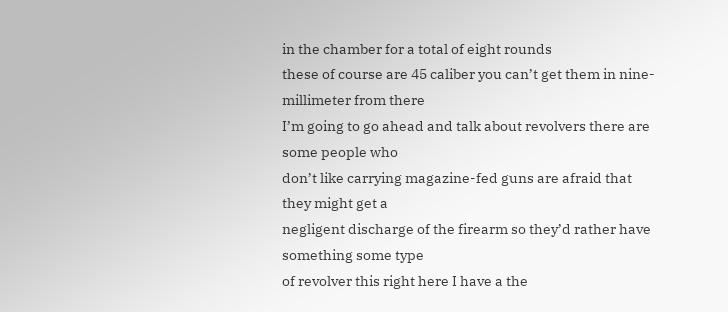in the chamber for a total of eight rounds
these of course are 45 caliber you can’t get them in nine-millimeter from there
I’m going to go ahead and talk about revolvers there are some people who
don’t like carrying magazine-fed guns are afraid that they might get a
negligent discharge of the firearm so they’d rather have something some type
of revolver this right here I have a the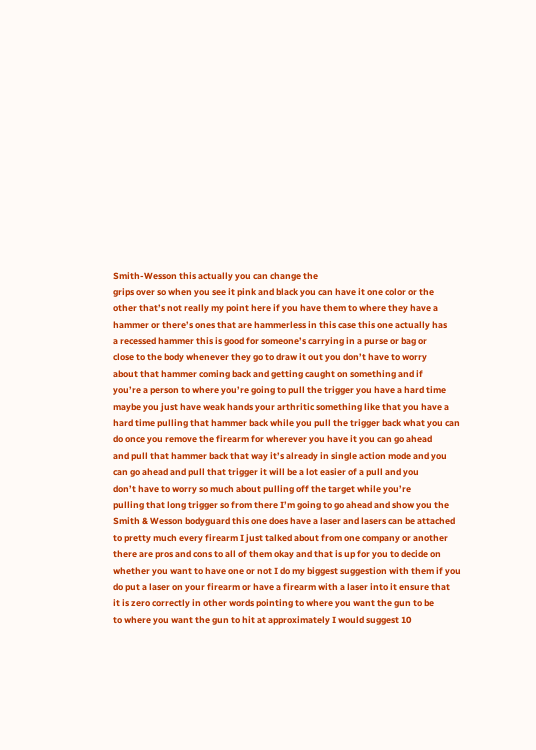Smith-Wesson this actually you can change the
grips over so when you see it pink and black you can have it one color or the
other that’s not really my point here if you have them to where they have a
hammer or there’s ones that are hammerless in this case this one actually has
a recessed hammer this is good for someone’s carrying in a purse or bag or
close to the body whenever they go to draw it out you don’t have to worry
about that hammer coming back and getting caught on something and if
you’re a person to where you’re going to pull the trigger you have a hard time
maybe you just have weak hands your arthritic something like that you have a
hard time pulling that hammer back while you pull the trigger back what you can
do once you remove the firearm for wherever you have it you can go ahead
and pull that hammer back that way it’s already in single action mode and you
can go ahead and pull that trigger it will be a lot easier of a pull and you
don’t have to worry so much about pulling off the target while you’re
pulling that long trigger so from there I’m going to go ahead and show you the
Smith & Wesson bodyguard this one does have a laser and lasers can be attached
to pretty much every firearm I just talked about from one company or another
there are pros and cons to all of them okay and that is up for you to decide on
whether you want to have one or not I do my biggest suggestion with them if you
do put a laser on your firearm or have a firearm with a laser into it ensure that
it is zero correctly in other words pointing to where you want the gun to be
to where you want the gun to hit at approximately I would suggest 10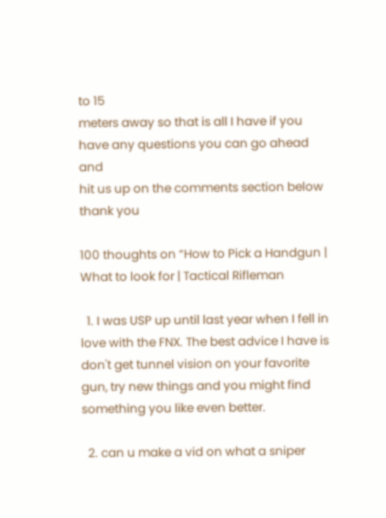to 15
meters away so that is all I have if you have any questions you can go ahead and
hit us up on the comments section below thank you

100 thoughts on “How to Pick a Handgun | What to look for | Tactical Rifleman

  1. I was USP up until last year when I fell in love with the FNX. The best advice I have is don't get tunnel vision on your favorite gun, try new things and you might find something you like even better.

  2. can u make a vid on what a sniper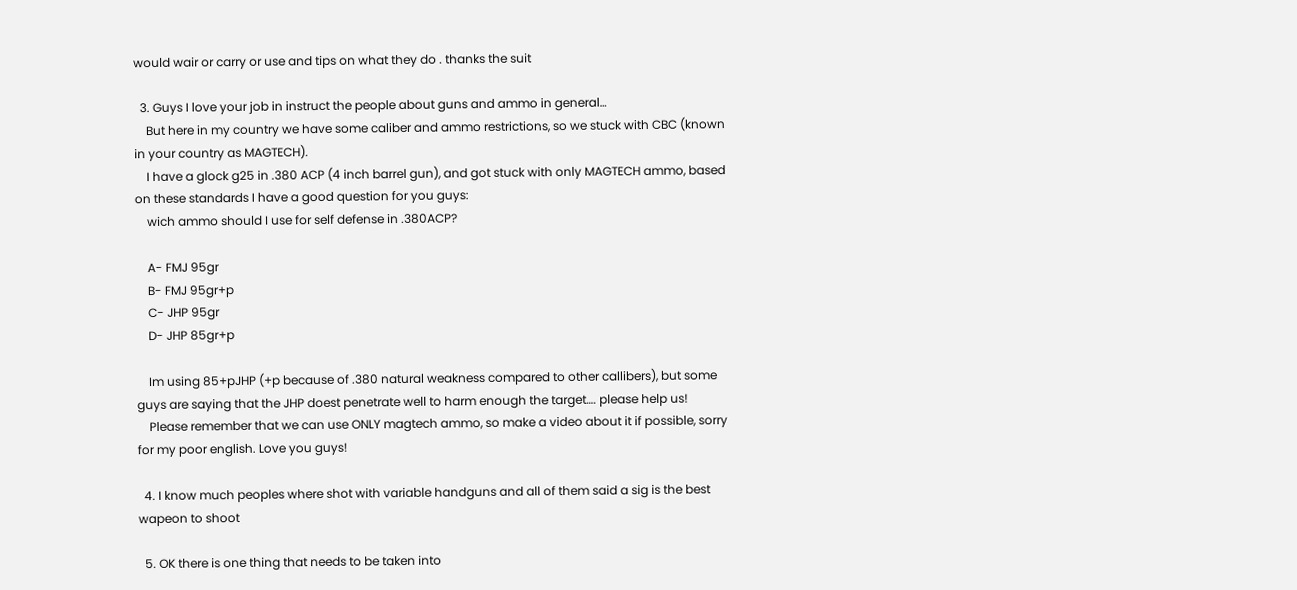would wair or carry or use and tips on what they do . thanks the suit

  3. Guys I love your job in instruct the people about guns and ammo in general…
    But here in my country we have some caliber and ammo restrictions, so we stuck with CBC (known in your country as MAGTECH).
    I have a glock g25 in .380 ACP (4 inch barrel gun), and got stuck with only MAGTECH ammo, based on these standards I have a good question for you guys:
    wich ammo should I use for self defense in .380ACP?

    A- FMJ 95gr
    B- FMJ 95gr+p
    C- JHP 95gr
    D- JHP 85gr+p

    Im using 85+pJHP (+p because of .380 natural weakness compared to other callibers), but some guys are saying that the JHP doest penetrate well to harm enough the target…. please help us!
    Please remember that we can use ONLY magtech ammo, so make a video about it if possible, sorry for my poor english. Love you guys!

  4. I know much peoples where shot with variable handguns and all of them said a sig is the best wapeon to shoot

  5. OK there is one thing that needs to be taken into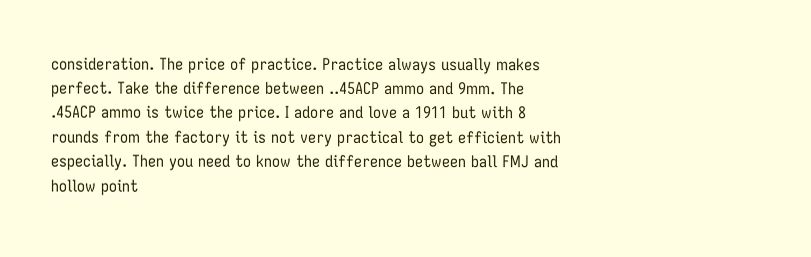consideration. The price of practice. Practice always usually makes perfect. Take the difference between ..45ACP ammo and 9mm. The .45ACP ammo is twice the price. I adore and love a 1911 but with 8 rounds from the factory it is not very practical to get efficient with especially. Then you need to know the difference between ball FMJ and hollow point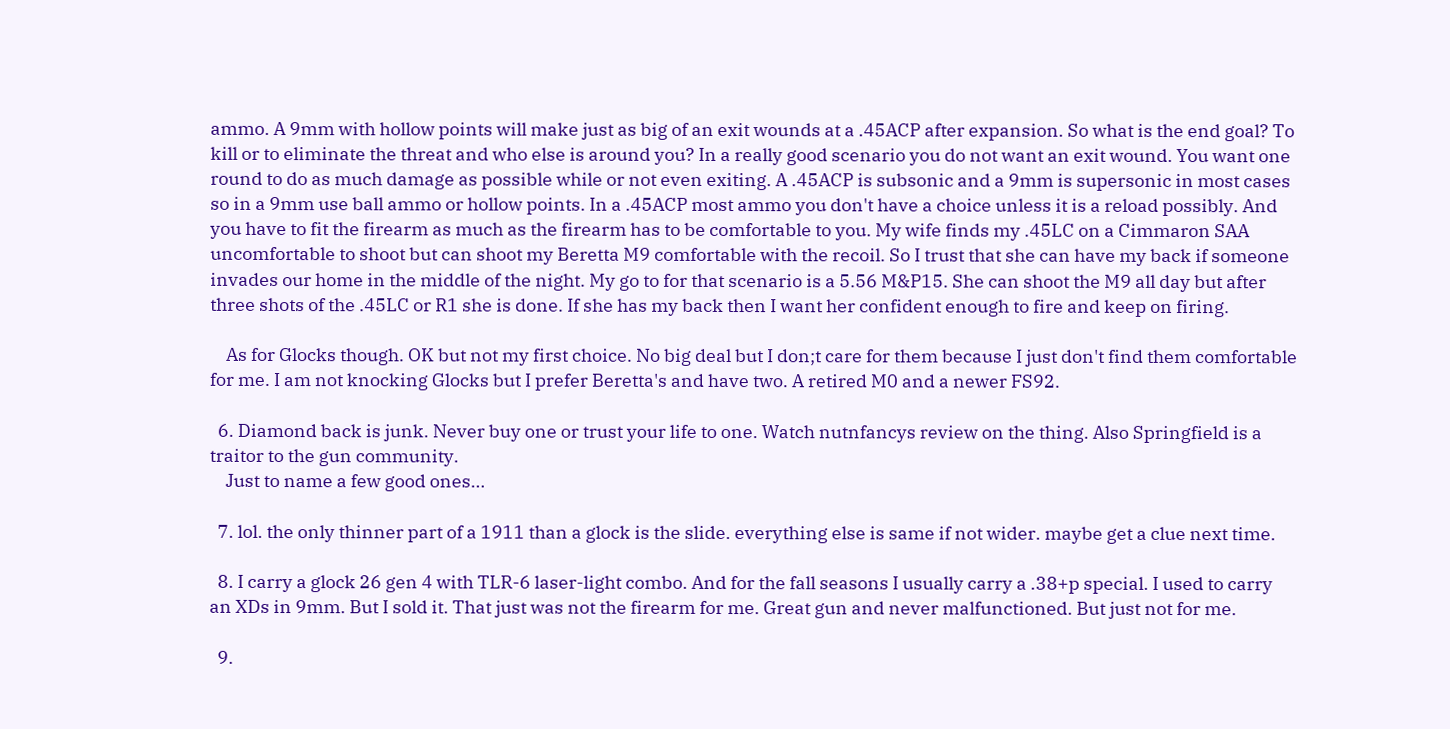ammo. A 9mm with hollow points will make just as big of an exit wounds at a .45ACP after expansion. So what is the end goal? To kill or to eliminate the threat and who else is around you? In a really good scenario you do not want an exit wound. You want one round to do as much damage as possible while or not even exiting. A .45ACP is subsonic and a 9mm is supersonic in most cases so in a 9mm use ball ammo or hollow points. In a .45ACP most ammo you don't have a choice unless it is a reload possibly. And you have to fit the firearm as much as the firearm has to be comfortable to you. My wife finds my .45LC on a Cimmaron SAA uncomfortable to shoot but can shoot my Beretta M9 comfortable with the recoil. So I trust that she can have my back if someone invades our home in the middle of the night. My go to for that scenario is a 5.56 M&P15. She can shoot the M9 all day but after three shots of the .45LC or R1 she is done. If she has my back then I want her confident enough to fire and keep on firing.

    As for Glocks though. OK but not my first choice. No big deal but I don;t care for them because I just don't find them comfortable for me. I am not knocking Glocks but I prefer Beretta's and have two. A retired M0 and a newer FS92.

  6. Diamond back is junk. Never buy one or trust your life to one. Watch nutnfancys review on the thing. Also Springfield is a traitor to the gun community.
    Just to name a few good ones…

  7. lol. the only thinner part of a 1911 than a glock is the slide. everything else is same if not wider. maybe get a clue next time.

  8. I carry a glock 26 gen 4 with TLR-6 laser-light combo. And for the fall seasons I usually carry a .38+p special. I used to carry an XDs in 9mm. But I sold it. That just was not the firearm for me. Great gun and never malfunctioned. But just not for me.

  9.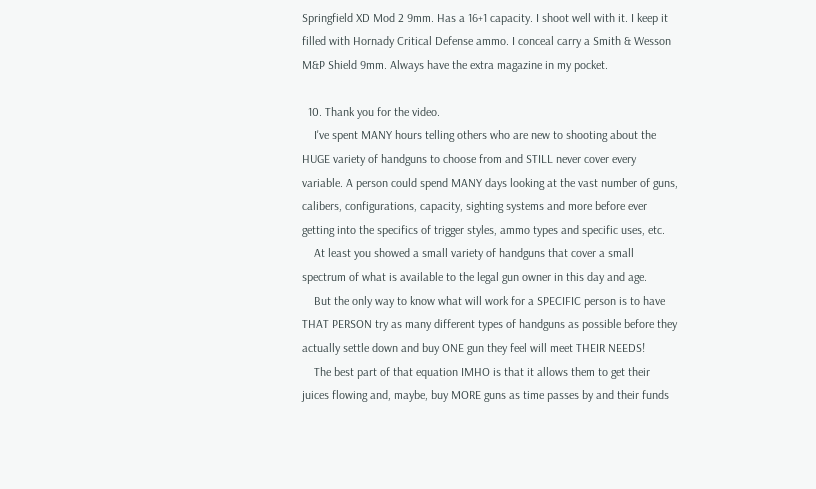Springfield XD Mod 2 9mm. Has a 16+1 capacity. I shoot well with it. I keep it filled with Hornady Critical Defense ammo. I conceal carry a Smith & Wesson M&P Shield 9mm. Always have the extra magazine in my pocket.

  10. Thank you for the video.
    I've spent MANY hours telling others who are new to shooting about the HUGE variety of handguns to choose from and STILL never cover every variable. A person could spend MANY days looking at the vast number of guns, calibers, configurations, capacity, sighting systems and more before ever getting into the specifics of trigger styles, ammo types and specific uses, etc.
    At least you showed a small variety of handguns that cover a small spectrum of what is available to the legal gun owner in this day and age.
    But the only way to know what will work for a SPECIFIC person is to have THAT PERSON try as many different types of handguns as possible before they actually settle down and buy ONE gun they feel will meet THEIR NEEDS!
    The best part of that equation IMHO is that it allows them to get their juices flowing and, maybe, buy MORE guns as time passes by and their funds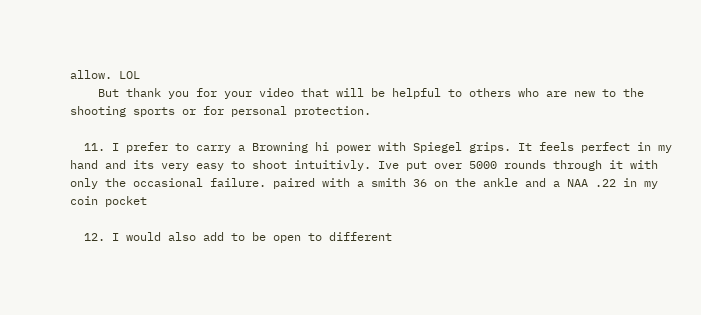allow. LOL
    But thank you for your video that will be helpful to others who are new to the shooting sports or for personal protection.

  11. I prefer to carry a Browning hi power with Spiegel grips. It feels perfect in my hand and its very easy to shoot intuitivly. Ive put over 5000 rounds through it with only the occasional failure. paired with a smith 36 on the ankle and a NAA .22 in my coin pocket

  12. I would also add to be open to different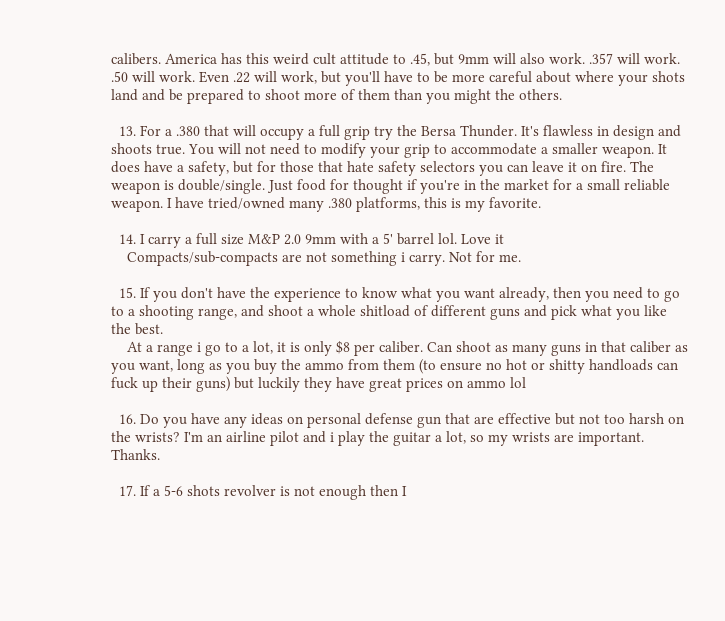calibers. America has this weird cult attitude to .45, but 9mm will also work. .357 will work. .50 will work. Even .22 will work, but you'll have to be more careful about where your shots land and be prepared to shoot more of them than you might the others.

  13. For a .380 that will occupy a full grip try the Bersa Thunder. It's flawless in design and shoots true. You will not need to modify your grip to accommodate a smaller weapon. It does have a safety, but for those that hate safety selectors you can leave it on fire. The weapon is double/single. Just food for thought if you're in the market for a small reliable weapon. I have tried/owned many .380 platforms, this is my favorite.

  14. I carry a full size M&P 2.0 9mm with a 5' barrel lol. Love it
    Compacts/sub-compacts are not something i carry. Not for me.

  15. If you don't have the experience to know what you want already, then you need to go to a shooting range, and shoot a whole shitload of different guns and pick what you like the best.
    At a range i go to a lot, it is only $8 per caliber. Can shoot as many guns in that caliber as you want, long as you buy the ammo from them (to ensure no hot or shitty handloads can fuck up their guns) but luckily they have great prices on ammo lol

  16. Do you have any ideas on personal defense gun that are effective but not too harsh on the wrists? I'm an airline pilot and i play the guitar a lot, so my wrists are important. Thanks.

  17. If a 5-6 shots revolver is not enough then I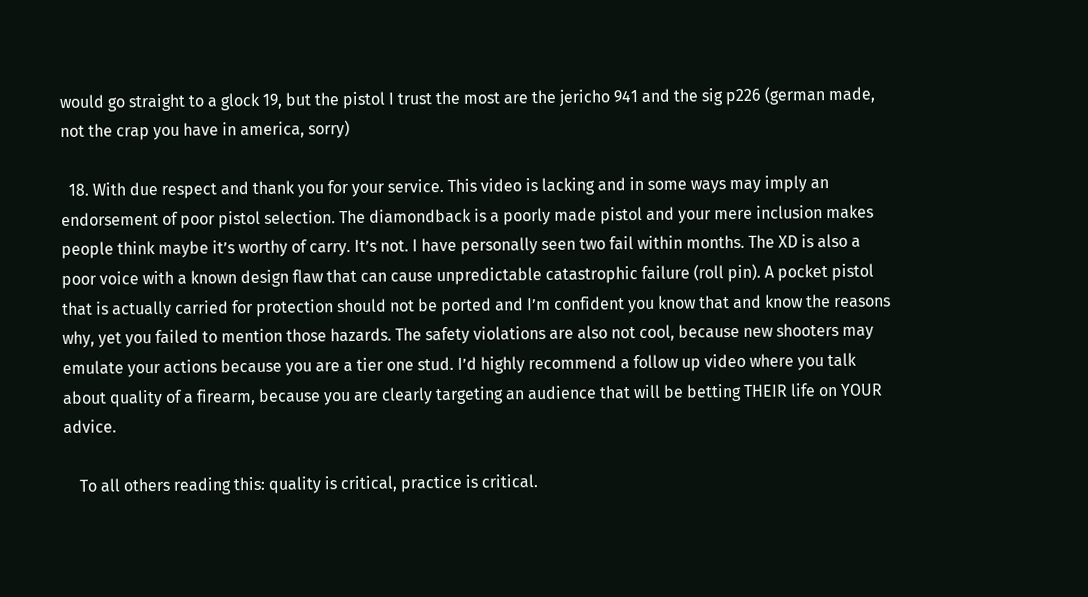would go straight to a glock 19, but the pistol I trust the most are the jericho 941 and the sig p226 (german made, not the crap you have in america, sorry)

  18. With due respect and thank you for your service. This video is lacking and in some ways may imply an endorsement of poor pistol selection. The diamondback is a poorly made pistol and your mere inclusion makes people think maybe it’s worthy of carry. It’s not. I have personally seen two fail within months. The XD is also a poor voice with a known design flaw that can cause unpredictable catastrophic failure (roll pin). A pocket pistol that is actually carried for protection should not be ported and I’m confident you know that and know the reasons why, yet you failed to mention those hazards. The safety violations are also not cool, because new shooters may emulate your actions because you are a tier one stud. I’d highly recommend a follow up video where you talk about quality of a firearm, because you are clearly targeting an audience that will be betting THEIR life on YOUR advice.

    To all others reading this: quality is critical, practice is critical.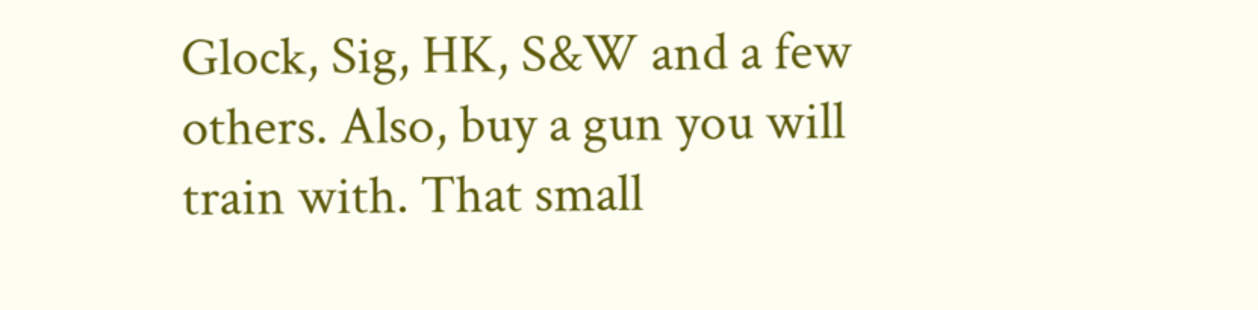Glock, Sig, HK, S&W and a few others. Also, buy a gun you will train with. That small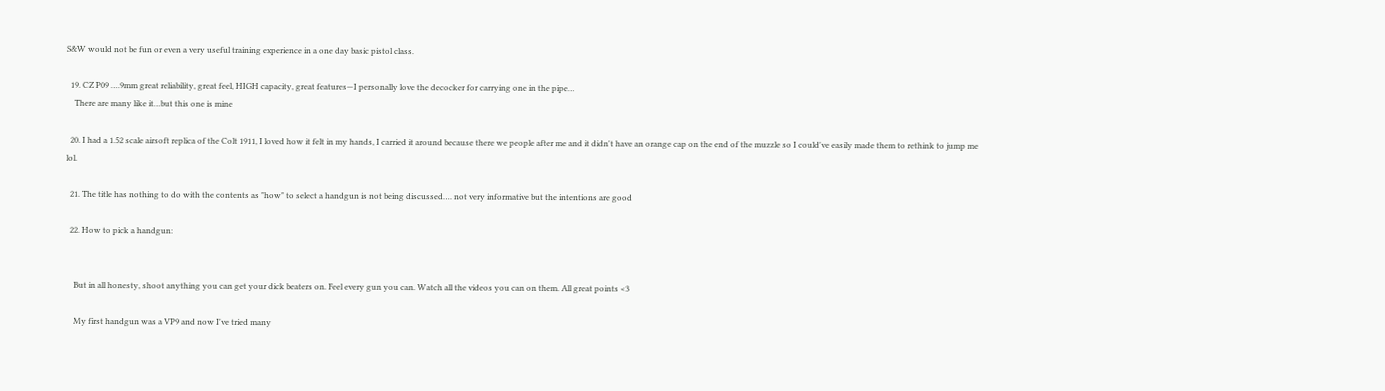S&W would not be fun or even a very useful training experience in a one day basic pistol class.

  19. CZ P09 ….9mm great reliability, great feel, HIGH capacity, great features—I personally love the decocker for carrying one in the pipe…
    There are many like it…but this one is mine

  20. I had a 1.52 scale airsoft replica of the Colt 1911, I loved how it felt in my hands, I carried it around because there we people after me and it didn't have an orange cap on the end of the muzzle so I could've easily made them to rethink to jump me lol.

  21. The title has nothing to do with the contents as "how" to select a handgun is not being discussed…. not very informative but the intentions are good

  22. How to pick a handgun:


    But in all honesty, shoot anything you can get your dick beaters on. Feel every gun you can. Watch all the videos you can on them. All great points <3

    My first handgun was a VP9 and now I've tried many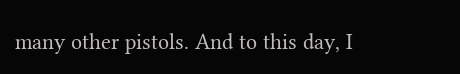many other pistols. And to this day, I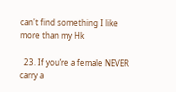can't find something I like more than my Hk

  23. If you’re a female NEVER carry a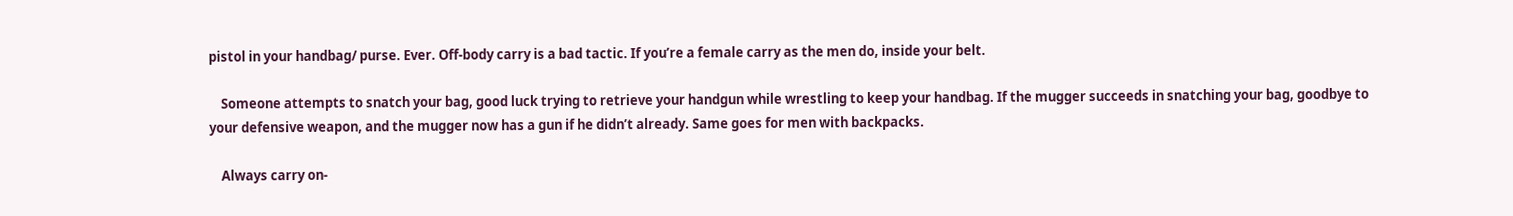pistol in your handbag/ purse. Ever. Off-body carry is a bad tactic. If you’re a female carry as the men do, inside your belt.

    Someone attempts to snatch your bag, good luck trying to retrieve your handgun while wrestling to keep your handbag. If the mugger succeeds in snatching your bag, goodbye to your defensive weapon, and the mugger now has a gun if he didn’t already. Same goes for men with backpacks.

    Always carry on-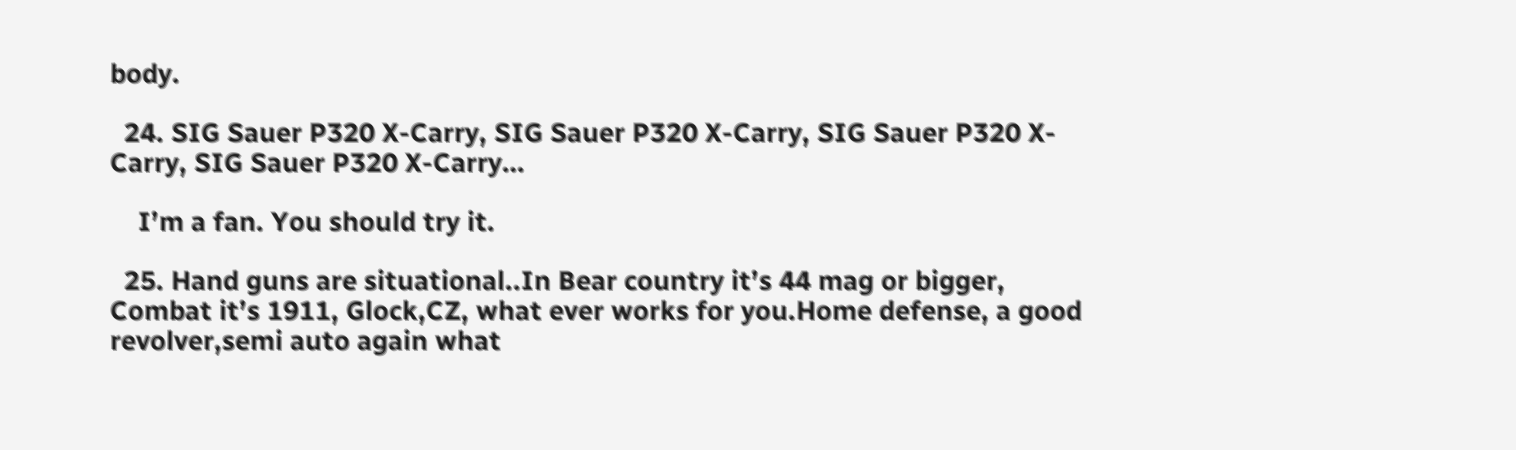body.

  24. SIG Sauer P320 X-Carry, SIG Sauer P320 X-Carry, SIG Sauer P320 X-Carry, SIG Sauer P320 X-Carry…

    I’m a fan. You should try it.

  25. Hand guns are situational..In Bear country it’s 44 mag or bigger, Combat it’s 1911, Glock,CZ, what ever works for you.Home defense, a good revolver,semi auto again what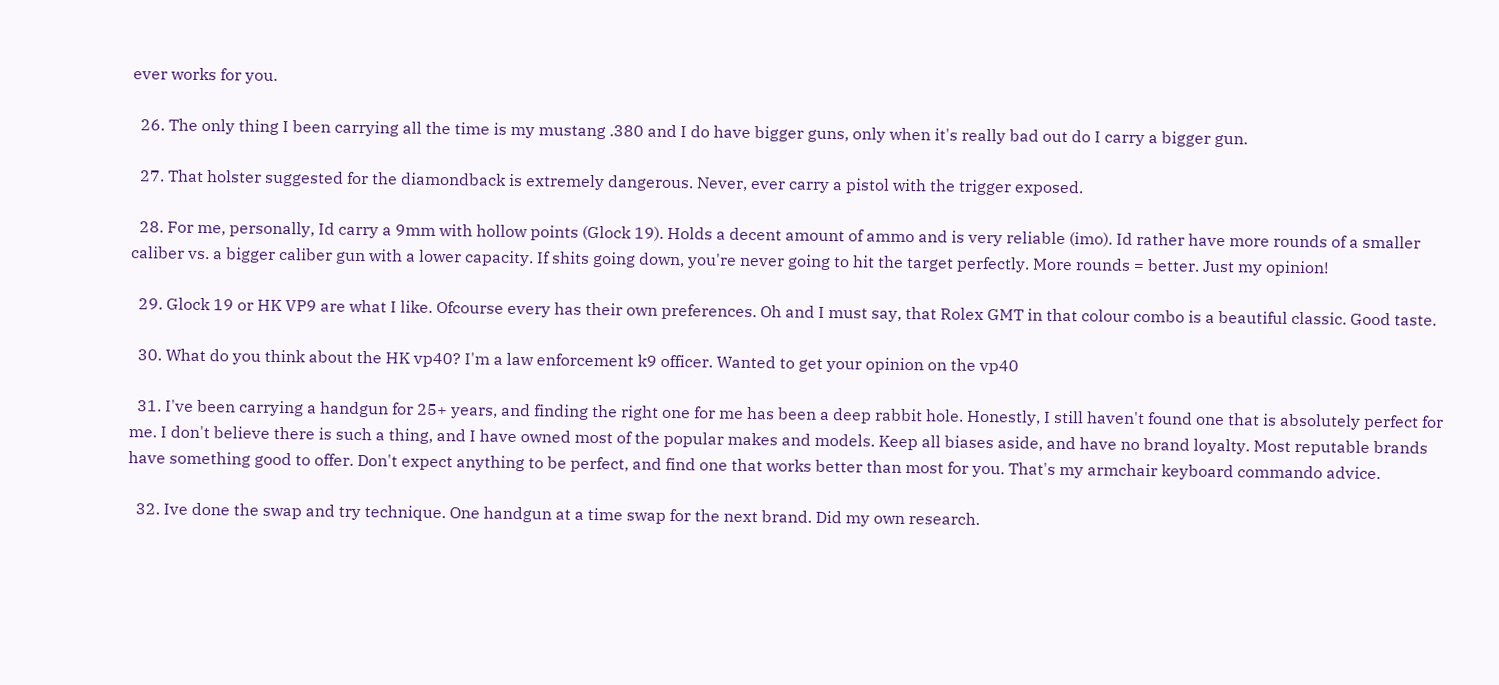ever works for you.

  26. The only thing I been carrying all the time is my mustang .380 and I do have bigger guns, only when it's really bad out do I carry a bigger gun.

  27. That holster suggested for the diamondback is extremely dangerous. Never, ever carry a pistol with the trigger exposed.

  28. For me, personally, Id carry a 9mm with hollow points (Glock 19). Holds a decent amount of ammo and is very reliable (imo). Id rather have more rounds of a smaller caliber vs. a bigger caliber gun with a lower capacity. If shits going down, you're never going to hit the target perfectly. More rounds = better. Just my opinion!

  29. Glock 19 or HK VP9 are what I like. Ofcourse every has their own preferences. Oh and I must say, that Rolex GMT in that colour combo is a beautiful classic. Good taste.

  30. What do you think about the HK vp40? I'm a law enforcement k9 officer. Wanted to get your opinion on the vp40

  31. I've been carrying a handgun for 25+ years, and finding the right one for me has been a deep rabbit hole. Honestly, I still haven't found one that is absolutely perfect for me. I don't believe there is such a thing, and I have owned most of the popular makes and models. Keep all biases aside, and have no brand loyalty. Most reputable brands have something good to offer. Don't expect anything to be perfect, and find one that works better than most for you. That's my armchair keyboard commando advice.

  32. Ive done the swap and try technique. One handgun at a time swap for the next brand. Did my own research.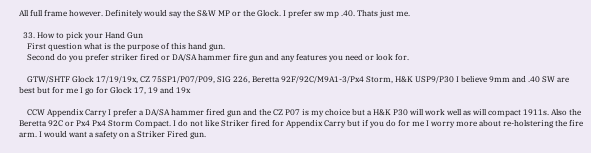All full frame however. Definitely would say the S&W MP or the Glock. I prefer sw mp .40. Thats just me.

  33. How to pick your Hand Gun
    First question what is the purpose of this hand gun.
    Second do you prefer striker fired or DA/SA hammer fire gun and any features you need or look for.

    GTW/SHTF Glock 17/19/19x, CZ 75SP1/P07/P09, SIG 226, Beretta 92F/92C/M9A1-3/Px4 Storm, H&K USP9/P30 I believe 9mm and .40 SW are best but for me I go for Glock 17, 19 and 19x

    CCW Appendix Carry I prefer a DA/SA hammer fired gun and the CZ P07 is my choice but a H&K P30 will work well as will compact 1911s. Also the Beretta 92C or Px4 Px4 Storm Compact. I do not like Striker fired for Appendix Carry but if you do for me I worry more about re-holstering the fire arm. I would want a safety on a Striker Fired gun.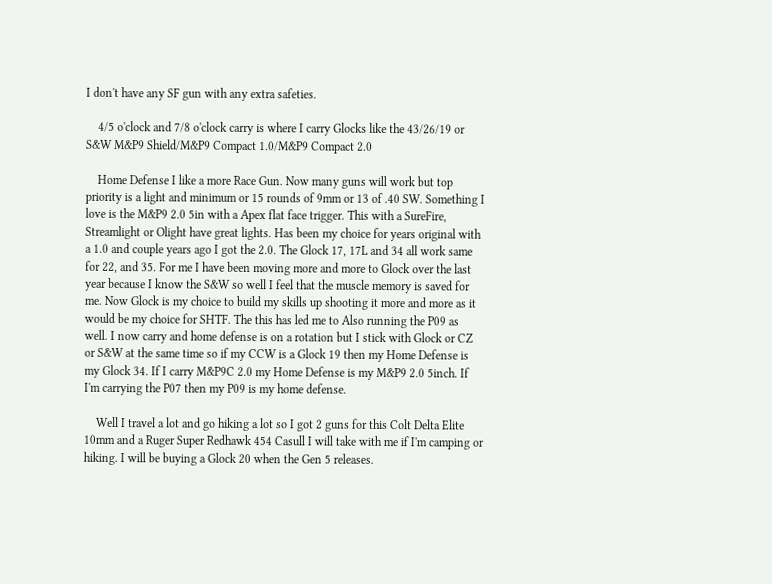I don't have any SF gun with any extra safeties.

    4/5 o'clock and 7/8 o'clock carry is where I carry Glocks like the 43/26/19 or S&W M&P9 Shield/M&P9 Compact 1.0/M&P9 Compact 2.0

    Home Defense I like a more Race Gun. Now many guns will work but top priority is a light and minimum or 15 rounds of 9mm or 13 of .40 SW. Something I love is the M&P9 2.0 5in with a Apex flat face trigger. This with a SureFire, Streamlight or Olight have great lights. Has been my choice for years original with a 1.0 and couple years ago I got the 2.0. The Glock 17, 17L and 34 all work same for 22, and 35. For me I have been moving more and more to Glock over the last year because I know the S&W so well I feel that the muscle memory is saved for me. Now Glock is my choice to build my skills up shooting it more and more as it would be my choice for SHTF. The this has led me to Also running the P09 as well. I now carry and home defense is on a rotation but I stick with Glock or CZ or S&W at the same time so if my CCW is a Glock 19 then my Home Defense is my Glock 34. If I carry M&P9C 2.0 my Home Defense is my M&P9 2.0 5inch. If I'm carrying the P07 then my P09 is my home defense.

    Well I travel a lot and go hiking a lot so I got 2 guns for this Colt Delta Elite 10mm and a Ruger Super Redhawk 454 Casull I will take with me if I'm camping or hiking. I will be buying a Glock 20 when the Gen 5 releases.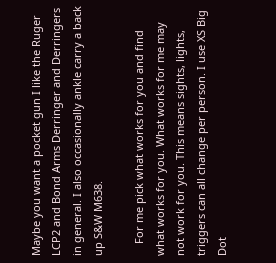Maybe you want a pocket gun I like the Ruger LCP2 and Bond Arms Derringer and Derringers in general. I also occasionally ankle carry a back up S&W M638.

    For me pick what works for you and find what works for you. What works for me may not work for you. This means sights, lights, triggers can all change per person. I use XS Big Dot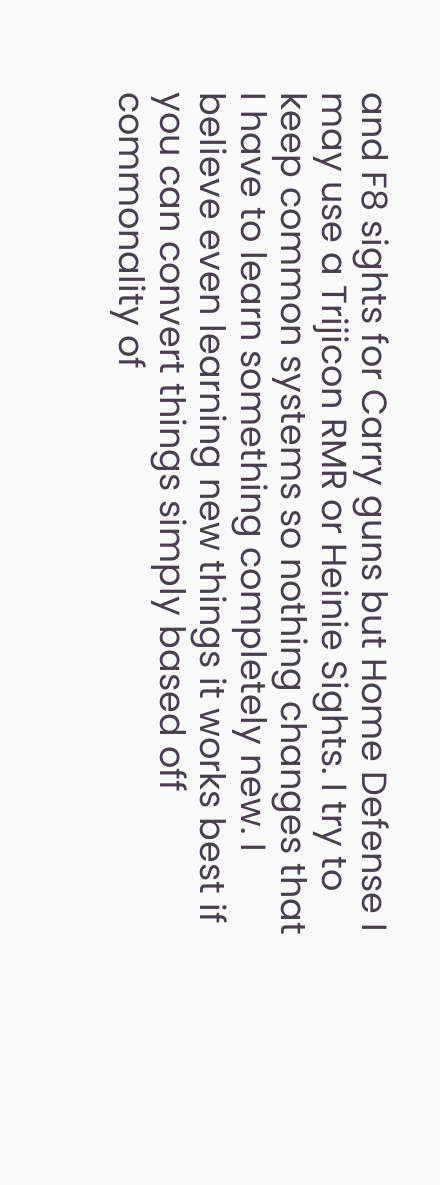and F8 sights for Carry guns but Home Defense I may use a Trijicon RMR or Heinie Sights. I try to keep common systems so nothing changes that I have to learn something completely new. I believe even learning new things it works best if you can convert things simply based off commonality of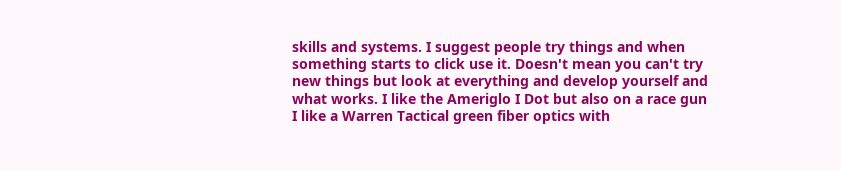skills and systems. I suggest people try things and when something starts to click use it. Doesn't mean you can't try new things but look at everything and develop yourself and what works. I like the Ameriglo I Dot but also on a race gun I like a Warren Tactical green fiber optics with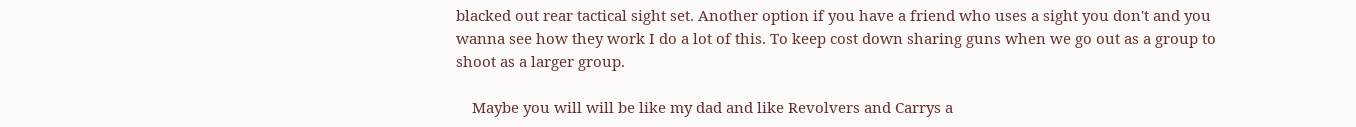blacked out rear tactical sight set. Another option if you have a friend who uses a sight you don't and you wanna see how they work I do a lot of this. To keep cost down sharing guns when we go out as a group to shoot as a larger group.

    Maybe you will will be like my dad and like Revolvers and Carrys a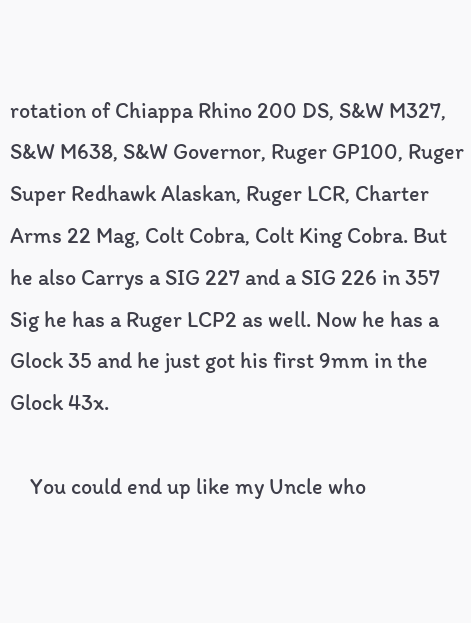rotation of Chiappa Rhino 200 DS, S&W M327, S&W M638, S&W Governor, Ruger GP100, Ruger Super Redhawk Alaskan, Ruger LCR, Charter Arms 22 Mag, Colt Cobra, Colt King Cobra. But he also Carrys a SIG 227 and a SIG 226 in 357 Sig he has a Ruger LCP2 as well. Now he has a Glock 35 and he just got his first 9mm in the Glock 43x.

    You could end up like my Uncle who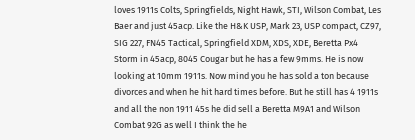loves 1911s Colts, Springfields, Night Hawk, STI, Wilson Combat, Les Baer and just 45acp. Like the H&K USP, Mark 23, USP compact, CZ97, SIG 227, FN45 Tactical, Springfield XDM, XDS, XDE, Beretta Px4 Storm in 45acp, 8045 Cougar but he has a few 9mms. He is now looking at 10mm 1911s. Now mind you he has sold a ton because divorces and when he hit hard times before. But he still has 4 1911s and all the non 1911 45s he did sell a Beretta M9A1 and Wilson Combat 92G as well I think the he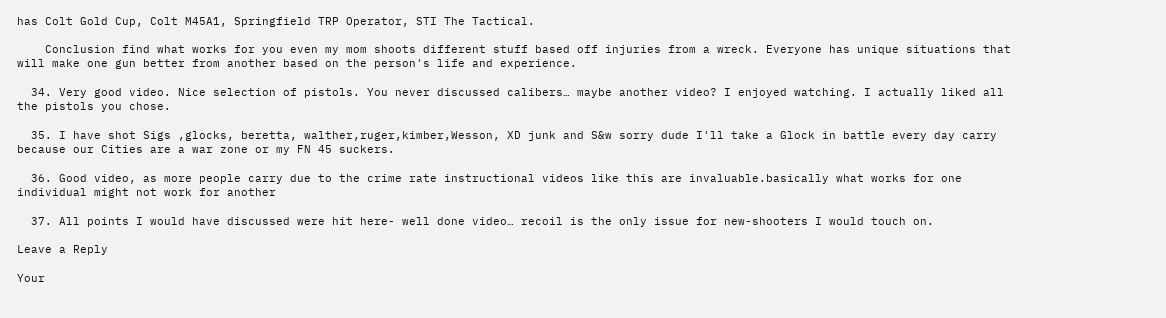has Colt Gold Cup, Colt M45A1, Springfield TRP Operator, STI The Tactical.

    Conclusion find what works for you even my mom shoots different stuff based off injuries from a wreck. Everyone has unique situations that will make one gun better from another based on the person's life and experience.

  34. Very good video. Nice selection of pistols. You never discussed calibers… maybe another video? I enjoyed watching. I actually liked all the pistols you chose.

  35. I have shot Sigs ,glocks, beretta, walther,ruger,kimber,Wesson, XD junk and S&w sorry dude I'll take a Glock in battle every day carry because our Cities are a war zone or my FN 45 suckers.

  36. Good video, as more people carry due to the crime rate instructional videos like this are invaluable.basically what works for one individual might not work for another

  37. All points I would have discussed were hit here- well done video… recoil is the only issue for new-shooters I would touch on.

Leave a Reply

Your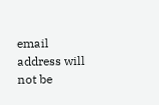email address will not be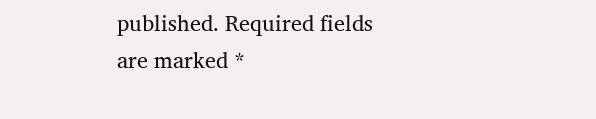published. Required fields are marked *